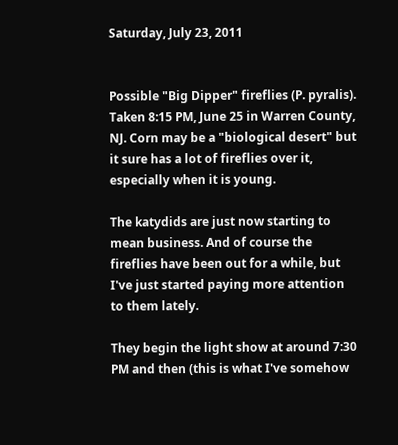Saturday, July 23, 2011


Possible "Big Dipper" fireflies (P. pyralis). Taken 8:15 PM, June 25 in Warren County, NJ. Corn may be a "biological desert" but it sure has a lot of fireflies over it, especially when it is young.

The katydids are just now starting to mean business. And of course the fireflies have been out for a while, but I've just started paying more attention to them lately.

They begin the light show at around 7:30 PM and then (this is what I've somehow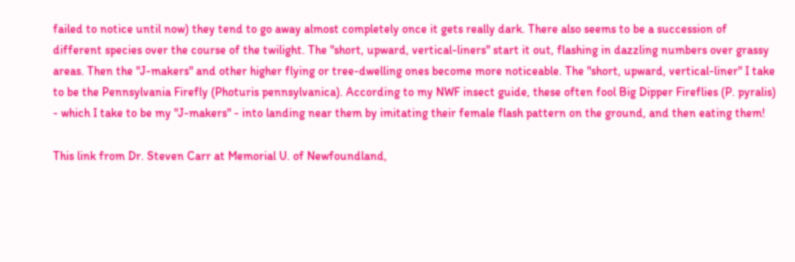failed to notice until now) they tend to go away almost completely once it gets really dark. There also seems to be a succession of different species over the course of the twilight. The "short, upward, vertical-liners" start it out, flashing in dazzling numbers over grassy areas. Then the "J-makers" and other higher flying or tree-dwelling ones become more noticeable. The "short, upward, vertical-liner" I take to be the Pennsylvania Firefly (Photuris pennsylvanica). According to my NWF insect guide, these often fool Big Dipper Fireflies (P. pyralis) - which I take to be my "J-makers" - into landing near them by imitating their female flash pattern on the ground, and then eating them!

This link from Dr. Steven Carr at Memorial U. of Newfoundland,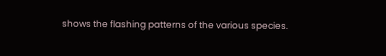shows the flashing patterns of the various species.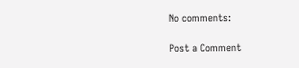No comments:

Post a Comment